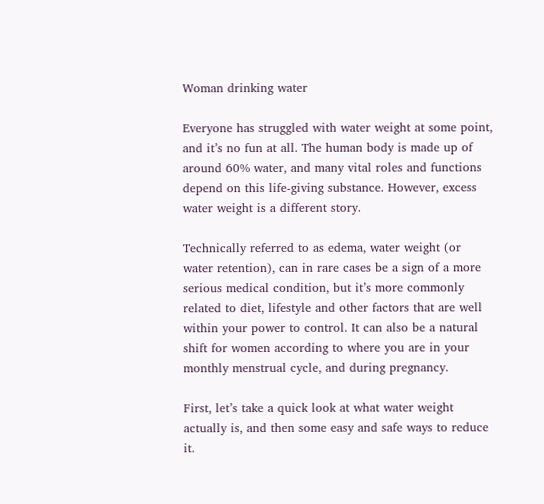Woman drinking water

Everyone has struggled with water weight at some point, and it’s no fun at all. The human body is made up of around 60% water, and many vital roles and functions depend on this life-giving substance. However, excess water weight is a different story.

Technically referred to as edema, water weight (or water retention), can in rare cases be a sign of a more serious medical condition, but it’s more commonly related to diet, lifestyle and other factors that are well within your power to control. It can also be a natural shift for women according to where you are in your monthly menstrual cycle, and during pregnancy.

First, let’s take a quick look at what water weight actually is, and then some easy and safe ways to reduce it.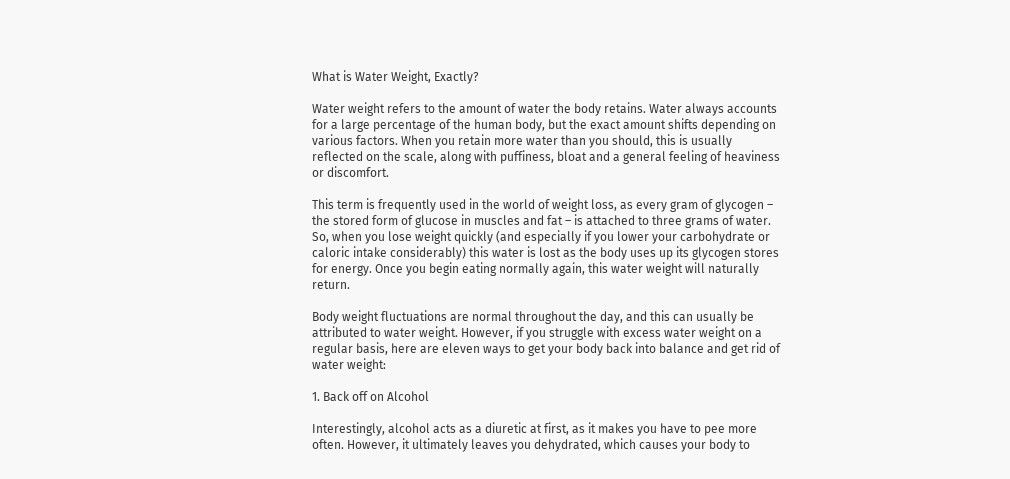What is Water Weight, Exactly?

Water weight refers to the amount of water the body retains. Water always accounts for a large percentage of the human body, but the exact amount shifts depending on various factors. When you retain more water than you should, this is usually reflected on the scale, along with puffiness, bloat and a general feeling of heaviness or discomfort.

This term is frequently used in the world of weight loss, as every gram of glycogen – the stored form of glucose in muscles and fat – is attached to three grams of water. So, when you lose weight quickly (and especially if you lower your carbohydrate or caloric intake considerably) this water is lost as the body uses up its glycogen stores for energy. Once you begin eating normally again, this water weight will naturally return.

Body weight fluctuations are normal throughout the day, and this can usually be attributed to water weight. However, if you struggle with excess water weight on a regular basis, here are eleven ways to get your body back into balance and get rid of water weight:

1. Back off on Alcohol

Interestingly, alcohol acts as a diuretic at first, as it makes you have to pee more often. However, it ultimately leaves you dehydrated, which causes your body to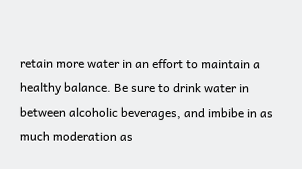retain more water in an effort to maintain a healthy balance. Be sure to drink water in between alcoholic beverages, and imbibe in as much moderation as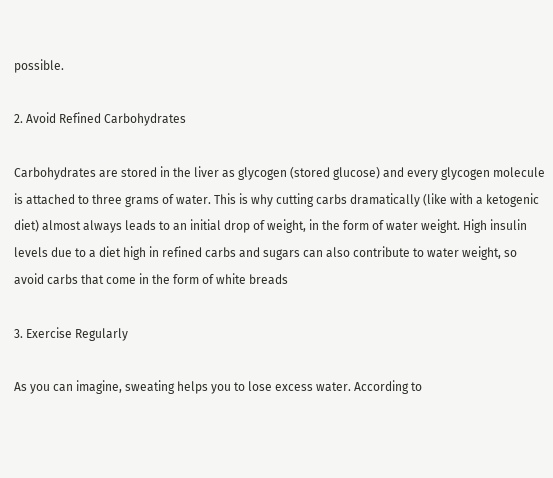possible.

2. Avoid Refined Carbohydrates

Carbohydrates are stored in the liver as glycogen (stored glucose) and every glycogen molecule is attached to three grams of water. This is why cutting carbs dramatically (like with a ketogenic diet) almost always leads to an initial drop of weight, in the form of water weight. High insulin levels due to a diet high in refined carbs and sugars can also contribute to water weight, so avoid carbs that come in the form of white breads

3. Exercise Regularly

As you can imagine, sweating helps you to lose excess water. According to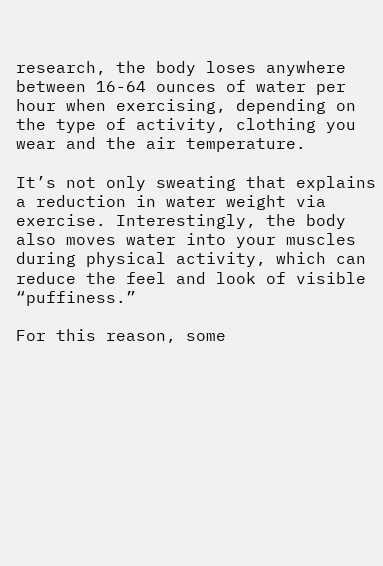research, the body loses anywhere between 16-64 ounces of water per hour when exercising, depending on the type of activity, clothing you wear and the air temperature.

It’s not only sweating that explains a reduction in water weight via exercise. Interestingly, the body also moves water into your muscles during physical activity, which can reduce the feel and look of visible “puffiness.”

For this reason, some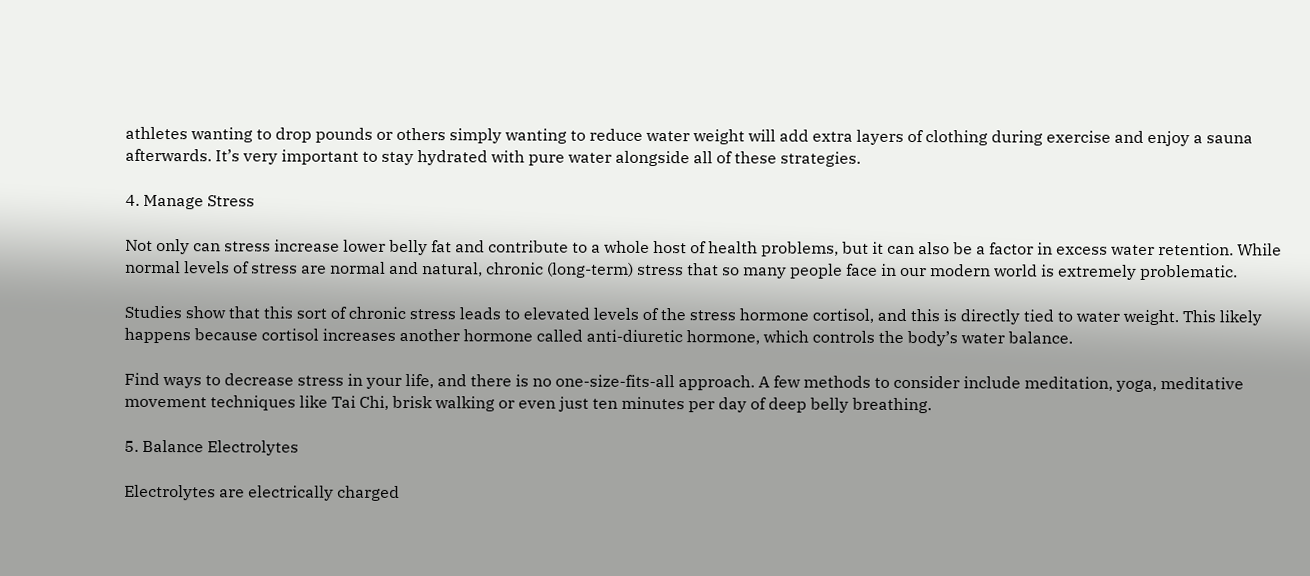athletes wanting to drop pounds or others simply wanting to reduce water weight will add extra layers of clothing during exercise and enjoy a sauna afterwards. It’s very important to stay hydrated with pure water alongside all of these strategies.

4. Manage Stress

Not only can stress increase lower belly fat and contribute to a whole host of health problems, but it can also be a factor in excess water retention. While normal levels of stress are normal and natural, chronic (long-term) stress that so many people face in our modern world is extremely problematic.

Studies show that this sort of chronic stress leads to elevated levels of the stress hormone cortisol, and this is directly tied to water weight. This likely happens because cortisol increases another hormone called anti-diuretic hormone, which controls the body’s water balance.

Find ways to decrease stress in your life, and there is no one-size-fits-all approach. A few methods to consider include meditation, yoga, meditative movement techniques like Tai Chi, brisk walking or even just ten minutes per day of deep belly breathing.

5. Balance Electrolytes

Electrolytes are electrically charged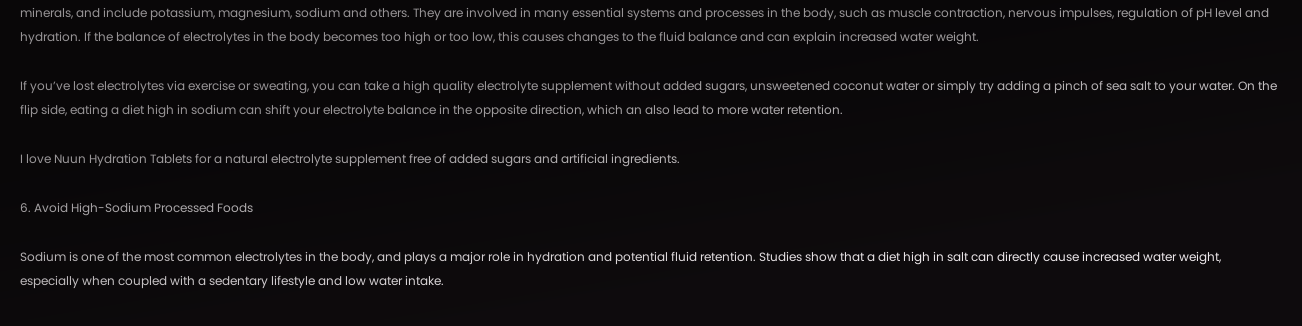minerals, and include potassium, magnesium, sodium and others. They are involved in many essential systems and processes in the body, such as muscle contraction, nervous impulses, regulation of pH level and hydration. If the balance of electrolytes in the body becomes too high or too low, this causes changes to the fluid balance and can explain increased water weight.

If you’ve lost electrolytes via exercise or sweating, you can take a high quality electrolyte supplement without added sugars, unsweetened coconut water or simply try adding a pinch of sea salt to your water. On the flip side, eating a diet high in sodium can shift your electrolyte balance in the opposite direction, which an also lead to more water retention.

I love Nuun Hydration Tablets for a natural electrolyte supplement free of added sugars and artificial ingredients.

6. Avoid High-Sodium Processed Foods

Sodium is one of the most common electrolytes in the body, and plays a major role in hydration and potential fluid retention. Studies show that a diet high in salt can directly cause increased water weight, especially when coupled with a sedentary lifestyle and low water intake.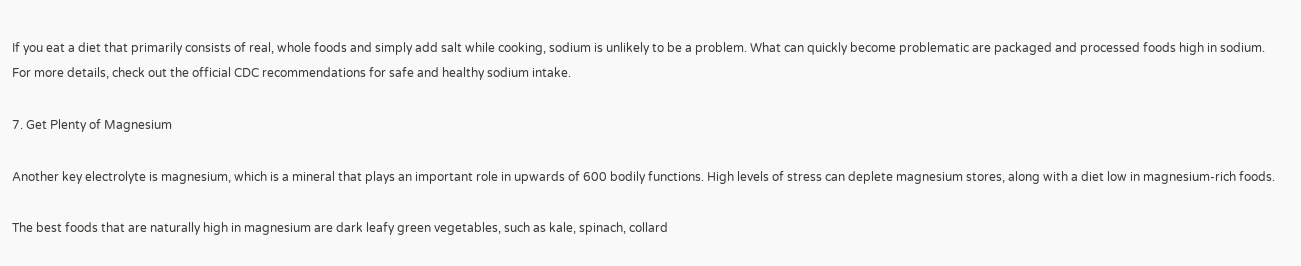If you eat a diet that primarily consists of real, whole foods and simply add salt while cooking, sodium is unlikely to be a problem. What can quickly become problematic are packaged and processed foods high in sodium. For more details, check out the official CDC recommendations for safe and healthy sodium intake.

7. Get Plenty of Magnesium

Another key electrolyte is magnesium, which is a mineral that plays an important role in upwards of 600 bodily functions. High levels of stress can deplete magnesium stores, along with a diet low in magnesium-rich foods.

The best foods that are naturally high in magnesium are dark leafy green vegetables, such as kale, spinach, collard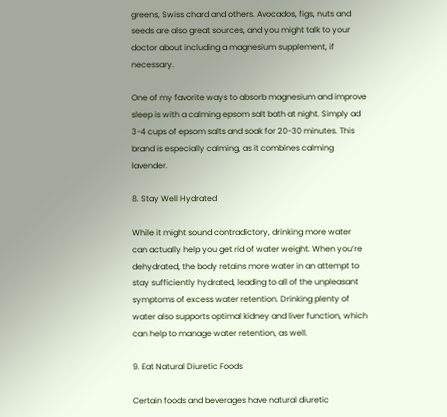greens, Swiss chard and others. Avocados, figs, nuts and seeds are also great sources, and you might talk to your doctor about including a magnesium supplement, if necessary.

One of my favorite ways to absorb magnesium and improve sleep is with a calming epsom salt bath at night. Simply ad 3-4 cups of epsom salts and soak for 20-30 minutes. This brand is especially calming, as it combines calming lavender.

8. Stay Well Hydrated

While it might sound contradictory, drinking more water can actually help you get rid of water weight. When you’re dehydrated, the body retains more water in an attempt to stay sufficiently hydrated, leading to all of the unpleasant symptoms of excess water retention. Drinking plenty of water also supports optimal kidney and liver function, which can help to manage water retention, as well.

9. Eat Natural Diuretic Foods

Certain foods and beverages have natural diuretic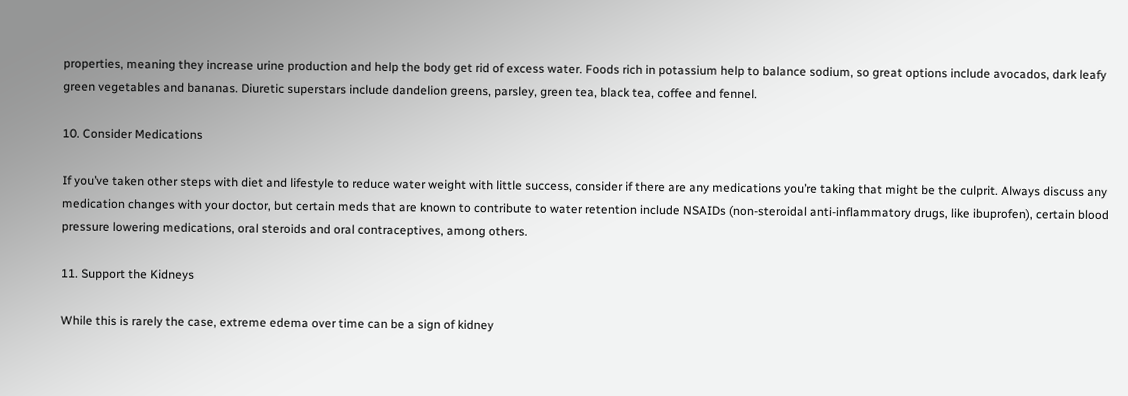properties, meaning they increase urine production and help the body get rid of excess water. Foods rich in potassium help to balance sodium, so great options include avocados, dark leafy green vegetables and bananas. Diuretic superstars include dandelion greens, parsley, green tea, black tea, coffee and fennel.

10. Consider Medications

If you’ve taken other steps with diet and lifestyle to reduce water weight with little success, consider if there are any medications you’re taking that might be the culprit. Always discuss any medication changes with your doctor, but certain meds that are known to contribute to water retention include NSAIDs (non-steroidal anti-inflammatory drugs, like ibuprofen), certain blood pressure lowering medications, oral steroids and oral contraceptives, among others.

11. Support the Kidneys

While this is rarely the case, extreme edema over time can be a sign of kidney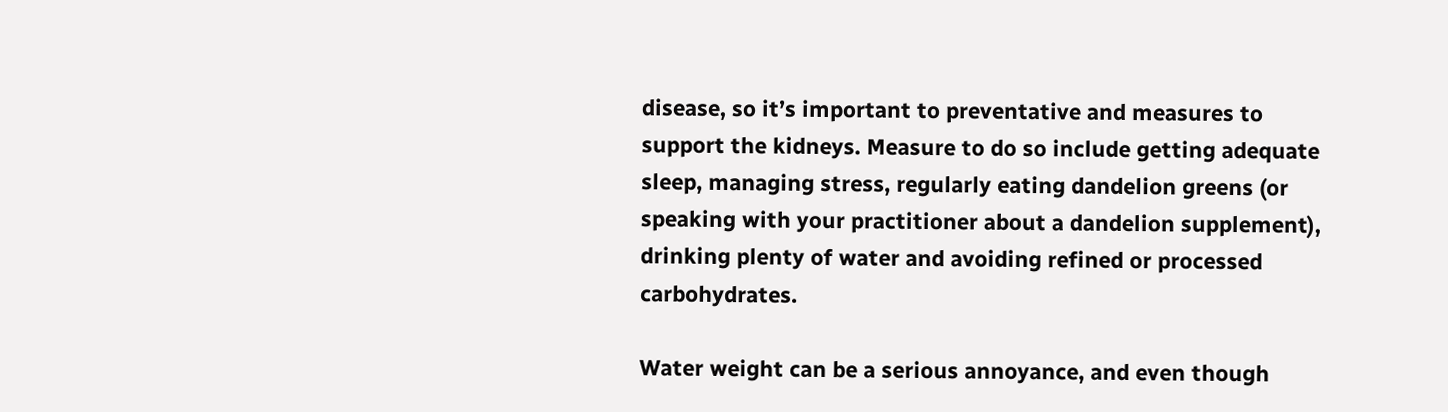disease, so it’s important to preventative and measures to support the kidneys. Measure to do so include getting adequate sleep, managing stress, regularly eating dandelion greens (or speaking with your practitioner about a dandelion supplement), drinking plenty of water and avoiding refined or processed carbohydrates.

Water weight can be a serious annoyance, and even though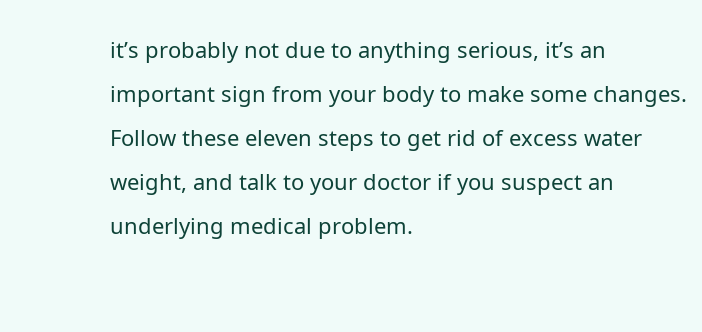it’s probably not due to anything serious, it’s an important sign from your body to make some changes. Follow these eleven steps to get rid of excess water weight, and talk to your doctor if you suspect an underlying medical problem.